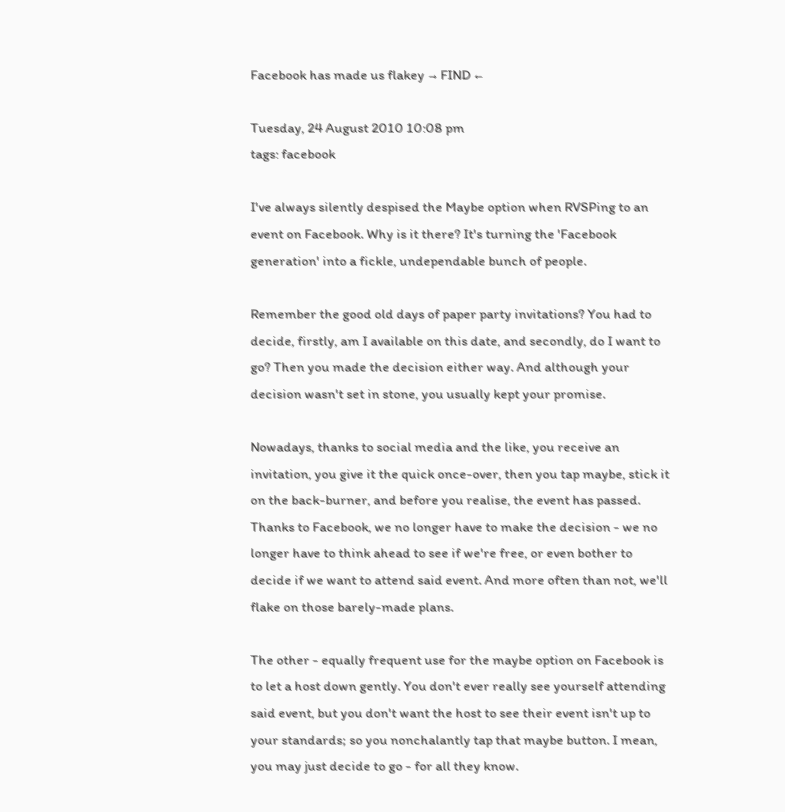Facebook has made us flakey → FIND ←

Tuesday, 24 August 2010 10:08 pm
tags: facebook

I've always silently despised the Maybe option when RVSPing to an event on Facebook. Why is it there? It's turning the 'Facebook generation' into a fickle, undependable bunch of people.

Remember the good old days of paper party invitations? You had to decide, firstly, am I available on this date, and secondly, do I want to go? Then you made the decision either way. And although your decision wasn't set in stone, you usually kept your promise.

Nowadays, thanks to social media and the like, you receive an invitation, you give it the quick once-over, then you tap maybe, stick it on the back-burner, and before you realise, the event has passed. Thanks to Facebook, we no longer have to make the decision - we no longer have to think ahead to see if we're free, or even bother to decide if we want to attend said event. And more often than not, we'll flake on those barely-made plans.

The other - equally frequent use for the maybe option on Facebook is to let a host down gently. You don't ever really see yourself attending said event, but you don't want the host to see their event isn't up to your standards; so you nonchalantly tap that maybe button. I mean, you may just decide to go - for all they know.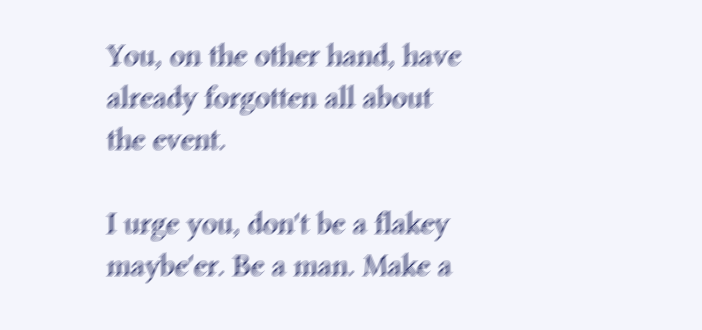You, on the other hand, have already forgotten all about the event.

I urge you, don't be a flakey maybe'er. Be a man. Make a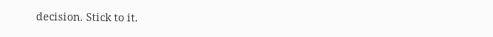decision. Stick to it.